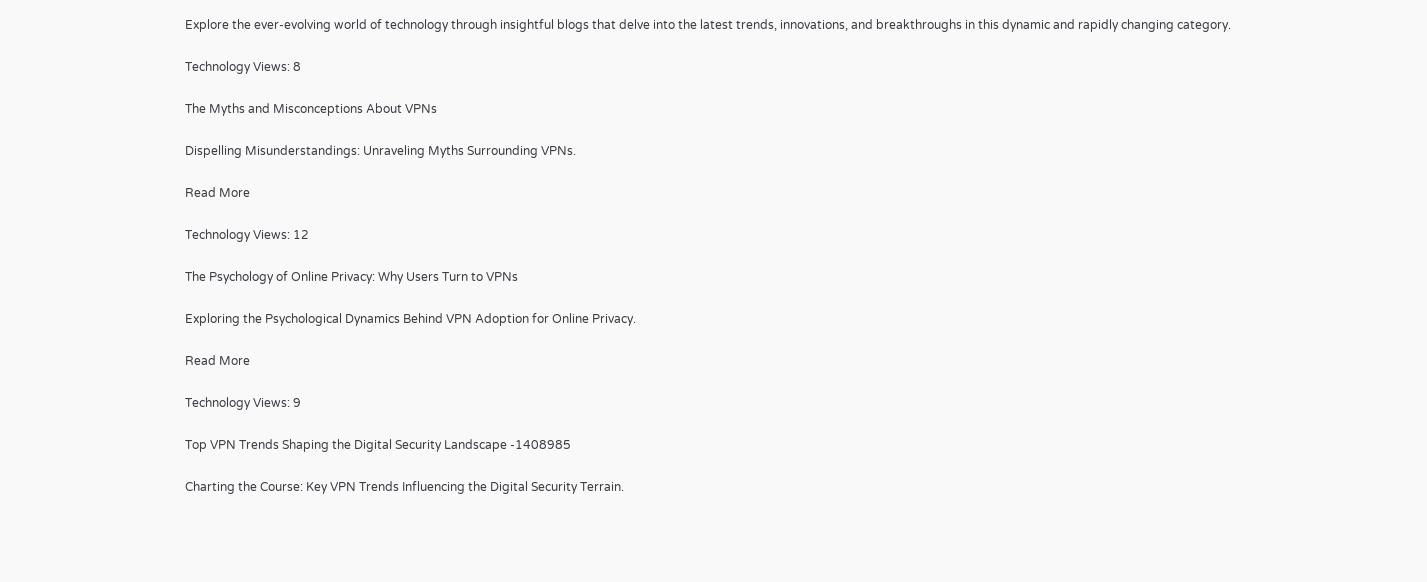Explore the ever-evolving world of technology through insightful blogs that delve into the latest trends, innovations, and breakthroughs in this dynamic and rapidly changing category.

Technology Views: 8

The Myths and Misconceptions About VPNs

Dispelling Misunderstandings: Unraveling Myths Surrounding VPNs.

Read More

Technology Views: 12

The Psychology of Online Privacy: Why Users Turn to VPNs

Exploring the Psychological Dynamics Behind VPN Adoption for Online Privacy.

Read More

Technology Views: 9

Top VPN Trends Shaping the Digital Security Landscape -1408985

Charting the Course: Key VPN Trends Influencing the Digital Security Terrain.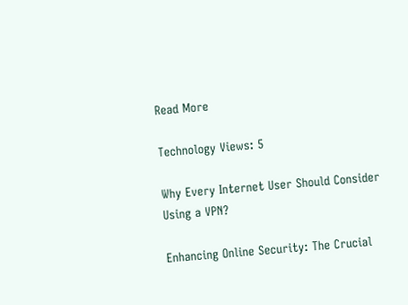Read More

Technology Views: 5

Why Every Internet User Should Consider Using a VPN?

Enhancing Online Security: The Crucial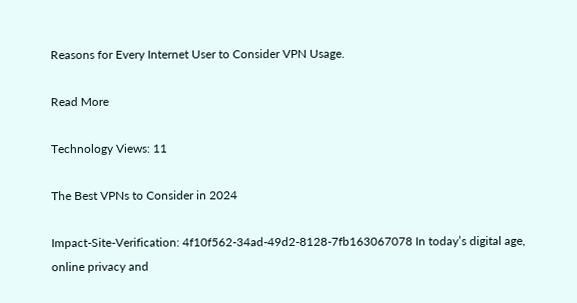Reasons for Every Internet User to Consider VPN Usage.

Read More

Technology Views: 11

The Best VPNs to Consider in 2024

Impact-Site-Verification: 4f10f562-34ad-49d2-8128-7fb163067078 In today’s digital age, online privacy and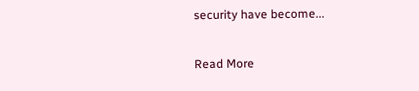security have become...

Read More